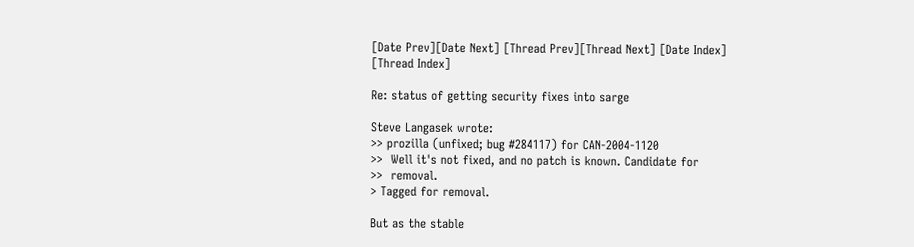[Date Prev][Date Next] [Thread Prev][Thread Next] [Date Index] [Thread Index]

Re: status of getting security fixes into sarge

Steve Langasek wrote:
>> prozilla (unfixed; bug #284117) for CAN-2004-1120
>>  Well it's not fixed, and no patch is known. Candidate for
>>  removal.
> Tagged for removal.

But as the stable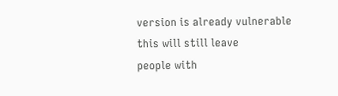version is already vulnerable this will still leave
people with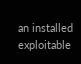an installed exploitable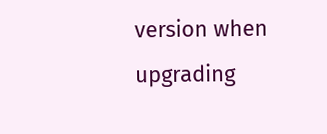version when upgrading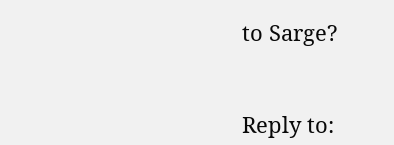to Sarge?


Reply to: